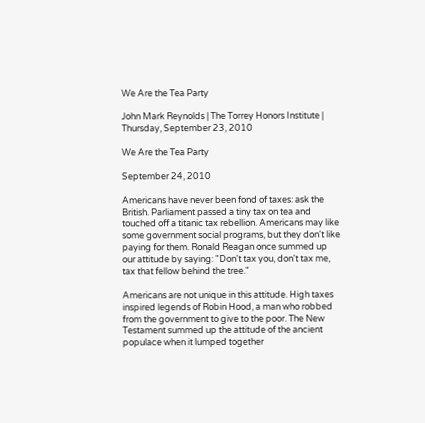We Are the Tea Party

John Mark Reynolds | The Torrey Honors Institute | Thursday, September 23, 2010

We Are the Tea Party

September 24, 2010

Americans have never been fond of taxes: ask the British. Parliament passed a tiny tax on tea and touched off a titanic tax rebellion. Americans may like some government social programs, but they don't like paying for them. Ronald Reagan once summed up our attitude by saying: "Don't tax you, don't tax me, tax that fellow behind the tree."

Americans are not unique in this attitude. High taxes inspired legends of Robin Hood, a man who robbed from the government to give to the poor. The New Testament summed up the attitude of the ancient populace when it lumped together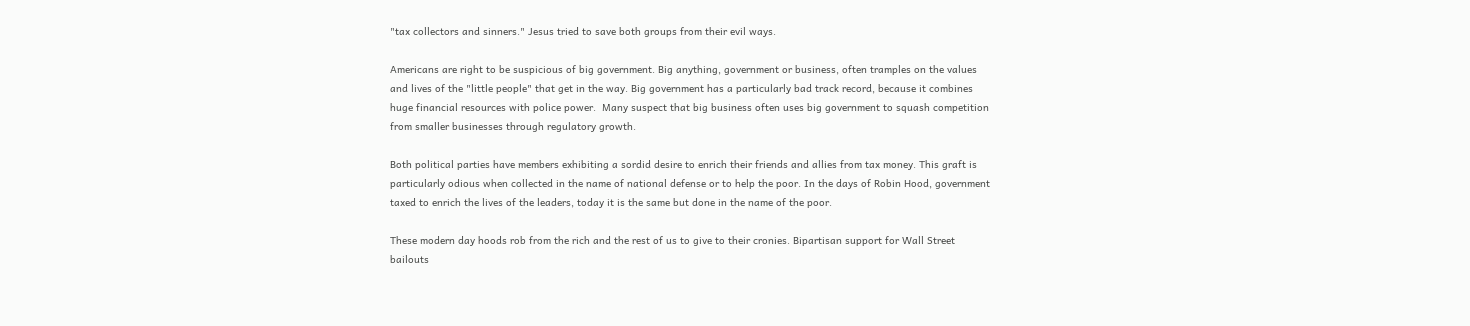"tax collectors and sinners." Jesus tried to save both groups from their evil ways.

Americans are right to be suspicious of big government. Big anything, government or business, often tramples on the values and lives of the "little people" that get in the way. Big government has a particularly bad track record, because it combines huge financial resources with police power.  Many suspect that big business often uses big government to squash competition from smaller businesses through regulatory growth.

Both political parties have members exhibiting a sordid desire to enrich their friends and allies from tax money. This graft is particularly odious when collected in the name of national defense or to help the poor. In the days of Robin Hood, government taxed to enrich the lives of the leaders, today it is the same but done in the name of the poor.

These modern day hoods rob from the rich and the rest of us to give to their cronies. Bipartisan support for Wall Street bailouts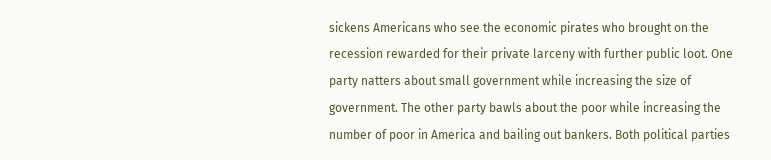sickens Americans who see the economic pirates who brought on the recession rewarded for their private larceny with further public loot. One party natters about small government while increasing the size of government. The other party bawls about the poor while increasing the number of poor in America and bailing out bankers. Both political parties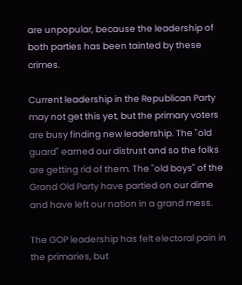are unpopular, because the leadership of both parties has been tainted by these crimes.

Current leadership in the Republican Party may not get this yet, but the primary voters are busy finding new leadership. The "old guard" earned our distrust and so the folks are getting rid of them. The "old boys" of the Grand Old Party have partied on our dime and have left our nation in a grand mess.

The GOP leadership has felt electoral pain in the primaries, but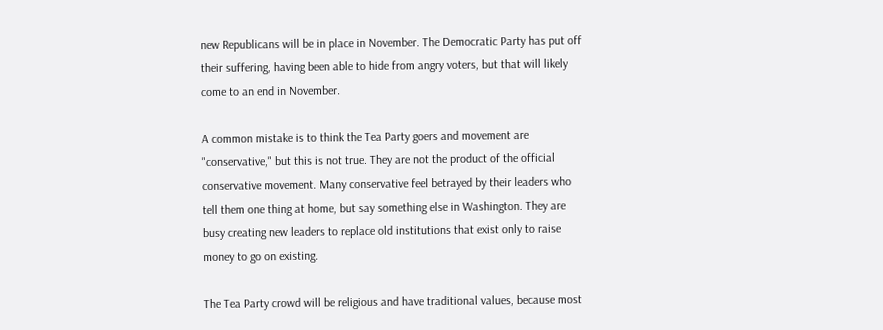new Republicans will be in place in November. The Democratic Party has put off their suffering, having been able to hide from angry voters, but that will likely come to an end in November.

A common mistake is to think the Tea Party goers and movement are "conservative," but this is not true. They are not the product of the official conservative movement. Many conservative feel betrayed by their leaders who tell them one thing at home, but say something else in Washington. They are busy creating new leaders to replace old institutions that exist only to raise money to go on existing.

The Tea Party crowd will be religious and have traditional values, because most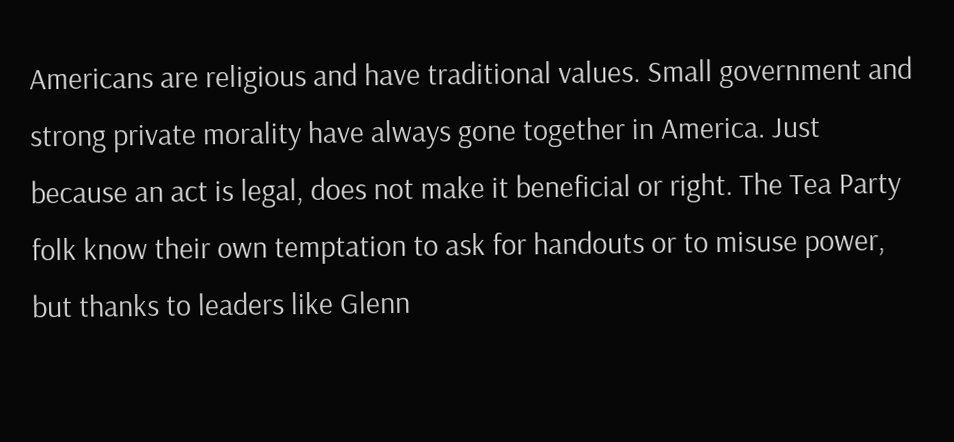Americans are religious and have traditional values. Small government and strong private morality have always gone together in America. Just because an act is legal, does not make it beneficial or right. The Tea Party folk know their own temptation to ask for handouts or to misuse power, but thanks to leaders like Glenn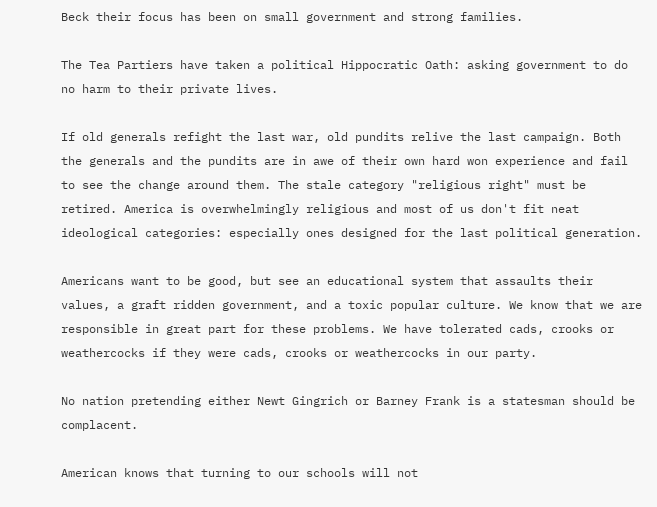Beck their focus has been on small government and strong families.

The Tea Partiers have taken a political Hippocratic Oath: asking government to do no harm to their private lives.

If old generals refight the last war, old pundits relive the last campaign. Both the generals and the pundits are in awe of their own hard won experience and fail to see the change around them. The stale category "religious right" must be retired. America is overwhelmingly religious and most of us don't fit neat ideological categories: especially ones designed for the last political generation.

Americans want to be good, but see an educational system that assaults their values, a graft ridden government, and a toxic popular culture. We know that we are responsible in great part for these problems. We have tolerated cads, crooks or weathercocks if they were cads, crooks or weathercocks in our party.

No nation pretending either Newt Gingrich or Barney Frank is a statesman should be complacent.

American knows that turning to our schools will not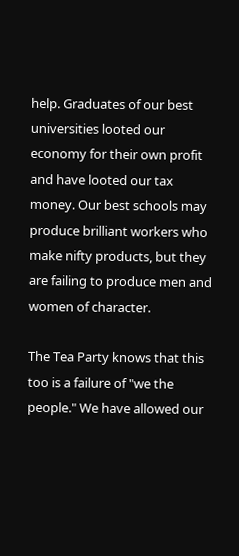help. Graduates of our best universities looted our economy for their own profit and have looted our tax money. Our best schools may produce brilliant workers who make nifty products, but they are failing to produce men and women of character.

The Tea Party knows that this too is a failure of "we the people." We have allowed our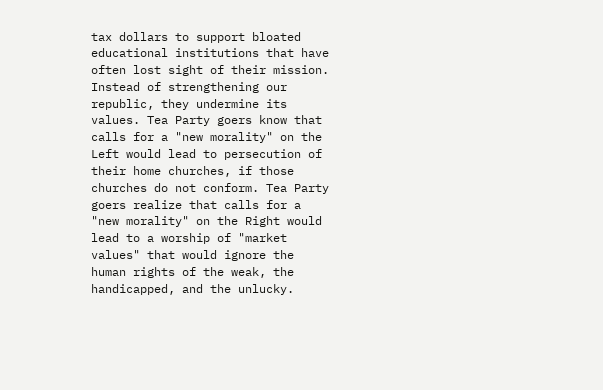tax dollars to support bloated educational institutions that have often lost sight of their mission. Instead of strengthening our republic, they undermine its values. Tea Party goers know that calls for a "new morality" on the Left would lead to persecution of their home churches, if those churches do not conform. Tea Party goers realize that calls for a "new morality" on the Right would lead to a worship of "market values" that would ignore the human rights of the weak, the handicapped, and the unlucky.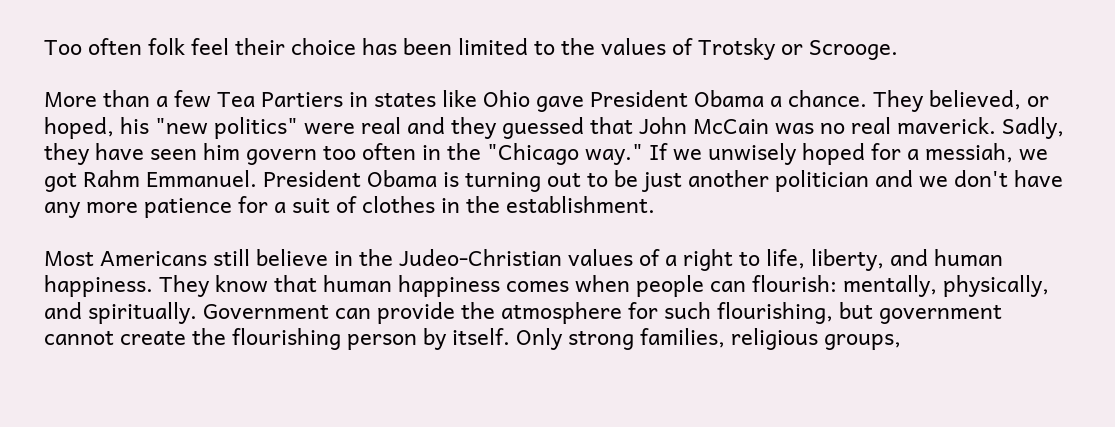Too often folk feel their choice has been limited to the values of Trotsky or Scrooge.

More than a few Tea Partiers in states like Ohio gave President Obama a chance. They believed, or hoped, his "new politics" were real and they guessed that John McCain was no real maverick. Sadly, they have seen him govern too often in the "Chicago way." If we unwisely hoped for a messiah, we got Rahm Emmanuel. President Obama is turning out to be just another politician and we don't have any more patience for a suit of clothes in the establishment.

Most Americans still believe in the Judeo-Christian values of a right to life, liberty, and human happiness. They know that human happiness comes when people can flourish: mentally, physically, and spiritually. Government can provide the atmosphere for such flourishing, but government cannot create the flourishing person by itself. Only strong families, religious groups,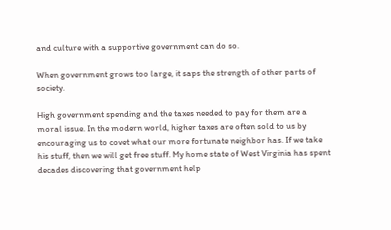and culture with a supportive government can do so.

When government grows too large, it saps the strength of other parts of society.

High government spending and the taxes needed to pay for them are a moral issue. In the modern world, higher taxes are often sold to us by encouraging us to covet what our more fortunate neighbor has. If we take his stuff, then we will get free stuff. My home state of West Virginia has spent decades discovering that government help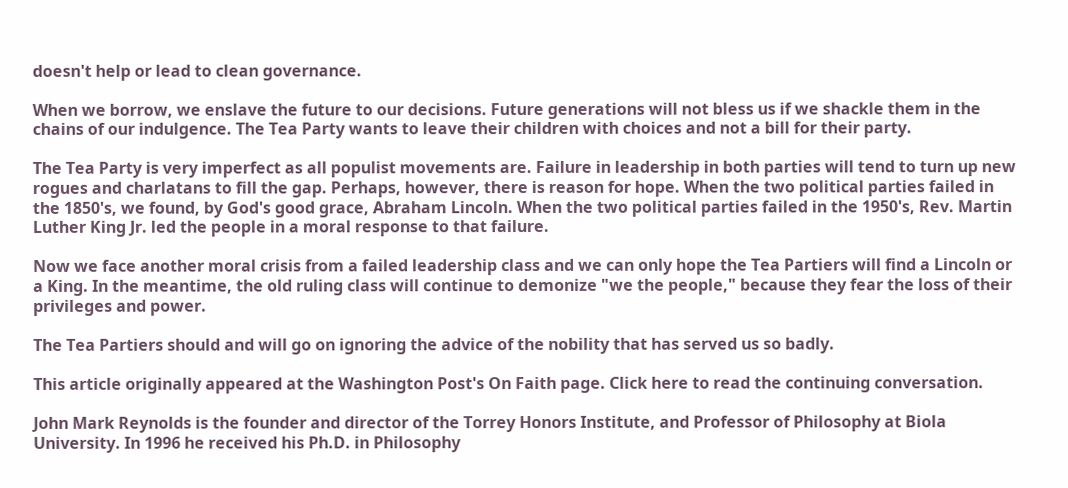doesn't help or lead to clean governance.

When we borrow, we enslave the future to our decisions. Future generations will not bless us if we shackle them in the chains of our indulgence. The Tea Party wants to leave their children with choices and not a bill for their party.

The Tea Party is very imperfect as all populist movements are. Failure in leadership in both parties will tend to turn up new rogues and charlatans to fill the gap. Perhaps, however, there is reason for hope. When the two political parties failed in the 1850's, we found, by God's good grace, Abraham Lincoln. When the two political parties failed in the 1950's, Rev. Martin Luther King Jr. led the people in a moral response to that failure.

Now we face another moral crisis from a failed leadership class and we can only hope the Tea Partiers will find a Lincoln or a King. In the meantime, the old ruling class will continue to demonize "we the people," because they fear the loss of their privileges and power.

The Tea Partiers should and will go on ignoring the advice of the nobility that has served us so badly.

This article originally appeared at the Washington Post's On Faith page. Click here to read the continuing conversation.

John Mark Reynolds is the founder and director of the Torrey Honors Institute, and Professor of Philosophy at Biola University. In 1996 he received his Ph.D. in Philosophy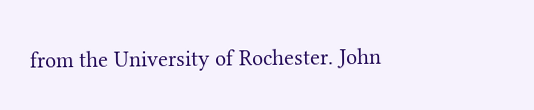from the University of Rochester. John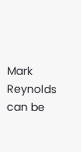Mark Reynolds can be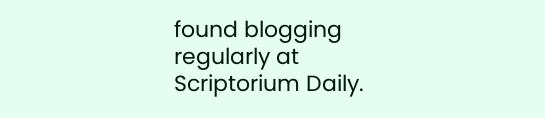found blogging regularly at Scriptorium Daily.